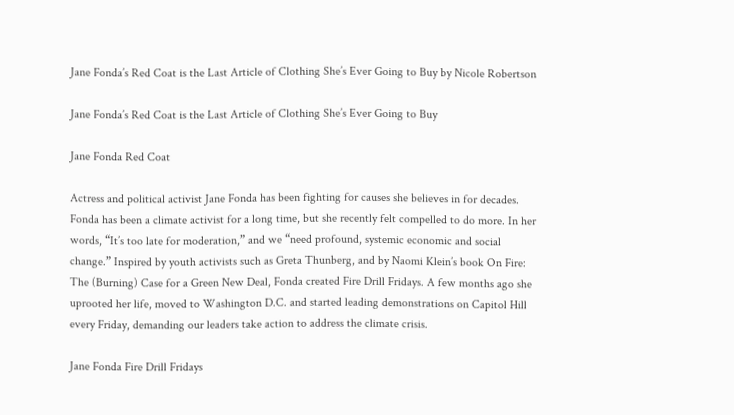Jane Fonda’s Red Coat is the Last Article of Clothing She’s Ever Going to Buy by Nicole Robertson

Jane Fonda’s Red Coat is the Last Article of Clothing She’s Ever Going to Buy

Jane Fonda Red Coat

Actress and political activist Jane Fonda has been fighting for causes she believes in for decades. Fonda has been a climate activist for a long time, but she recently felt compelled to do more. In her words, “It’s too late for moderation,” and we “need profound, systemic economic and social change.” Inspired by youth activists such as Greta Thunberg, and by Naomi Klein’s book On Fire: The (Burning) Case for a Green New Deal, Fonda created Fire Drill Fridays. A few months ago she uprooted her life, moved to Washington D.C. and started leading demonstrations on Capitol Hill every Friday, demanding our leaders take action to address the climate crisis.

Jane Fonda Fire Drill Fridays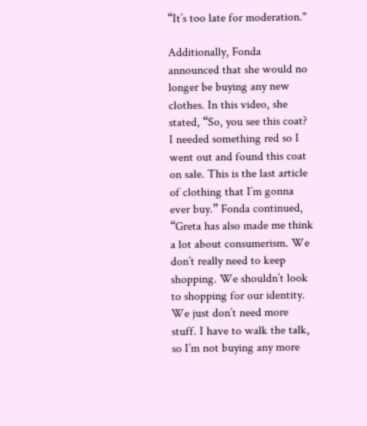“It’s too late for moderation."

Additionally, Fonda announced that she would no longer be buying any new clothes. In this video, she stated, “So, you see this coat? I needed something red so I went out and found this coat on sale. This is the last article of clothing that I’m gonna ever buy.” Fonda continued, “Greta has also made me think a lot about consumerism. We don’t really need to keep shopping. We shouldn’t look to shopping for our identity. We just don’t need more stuff. I have to walk the talk, so I’m not buying any more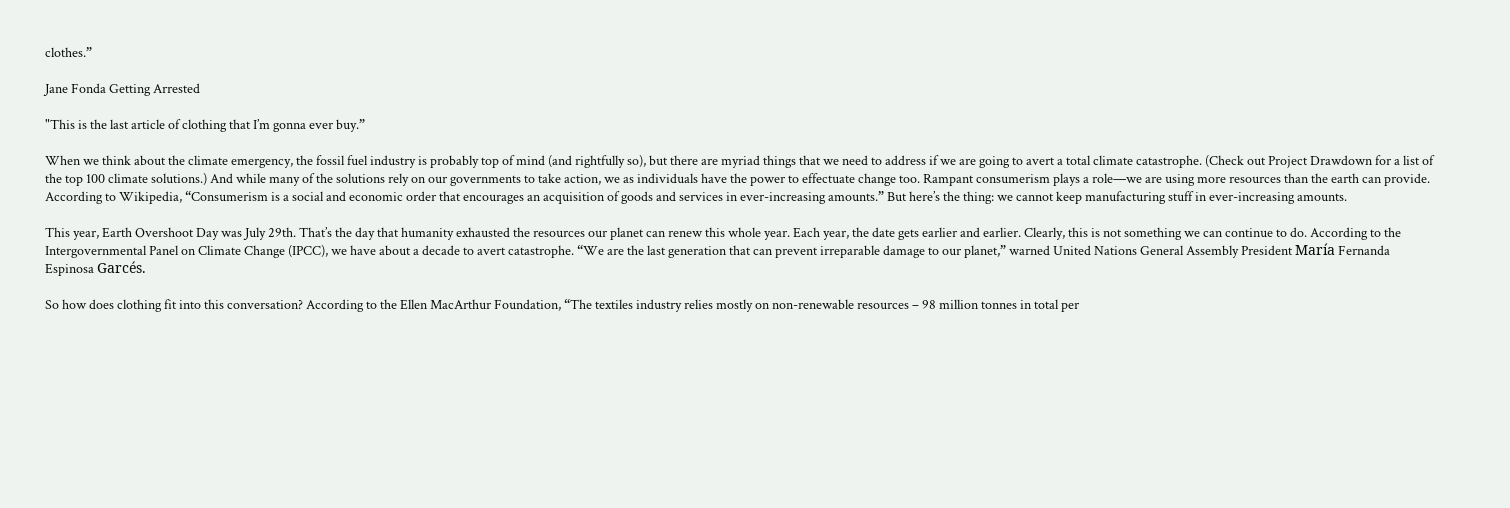clothes.”

Jane Fonda Getting Arrested

"This is the last article of clothing that I’m gonna ever buy.”

When we think about the climate emergency, the fossil fuel industry is probably top of mind (and rightfully so), but there are myriad things that we need to address if we are going to avert a total climate catastrophe. (Check out Project Drawdown for a list of the top 100 climate solutions.) And while many of the solutions rely on our governments to take action, we as individuals have the power to effectuate change too. Rampant consumerism plays a role—we are using more resources than the earth can provide. According to Wikipedia, “Consumerism is a social and economic order that encourages an acquisition of goods and services in ever-increasing amounts.” But here’s the thing: we cannot keep manufacturing stuff in ever-increasing amounts.

This year, Earth Overshoot Day was July 29th. That’s the day that humanity exhausted the resources our planet can renew this whole year. Each year, the date gets earlier and earlier. Clearly, this is not something we can continue to do. According to the Intergovernmental Panel on Climate Change (IPCC), we have about a decade to avert catastrophe. “We are the last generation that can prevent irreparable damage to our planet,” warned United Nations General Assembly President María Fernanda Espinosa Garcés.

So how does clothing fit into this conversation? According to the Ellen MacArthur Foundation, “The textiles industry relies mostly on non-renewable resources – 98 million tonnes in total per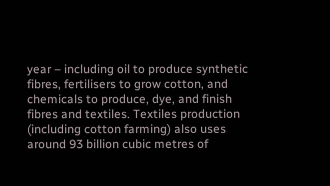year – including oil to produce synthetic fibres, fertilisers to grow cotton, and chemicals to produce, dye, and finish fibres and textiles. Textiles production (including cotton farming) also uses around 93 billion cubic metres of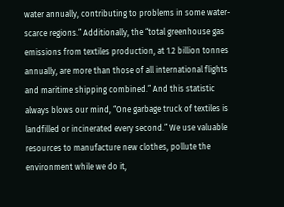water annually, contributing to problems in some water-scarce regions.” Additionally, the “total greenhouse gas emissions from textiles production, at 1.2 billion tonnes annually, are more than those of all international flights and maritime shipping combined.” And this statistic always blows our mind, “One garbage truck of textiles is landfilled or incinerated every second.” We use valuable resources to manufacture new clothes, pollute the environment while we do it,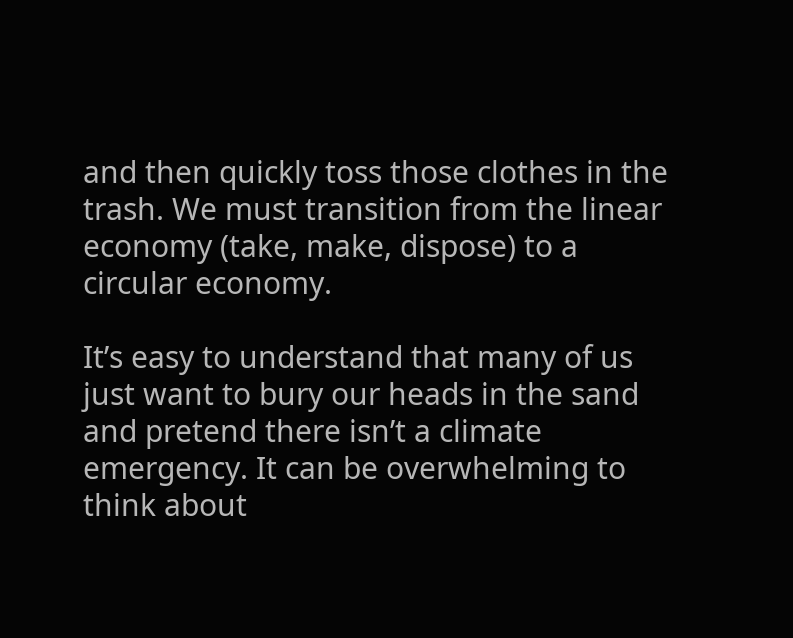and then quickly toss those clothes in the trash. We must transition from the linear economy (take, make, dispose) to a circular economy.

It’s easy to understand that many of us just want to bury our heads in the sand and pretend there isn’t a climate emergency. It can be overwhelming to think about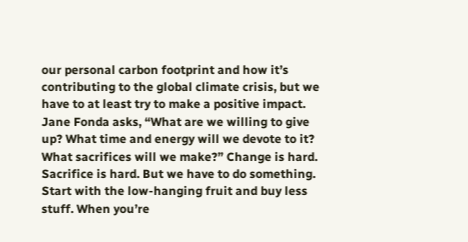our personal carbon footprint and how it’s contributing to the global climate crisis, but we have to at least try to make a positive impact. Jane Fonda asks, “What are we willing to give up? What time and energy will we devote to it? What sacrifices will we make?” Change is hard. Sacrifice is hard. But we have to do something. Start with the low-hanging fruit and buy less stuff. When you’re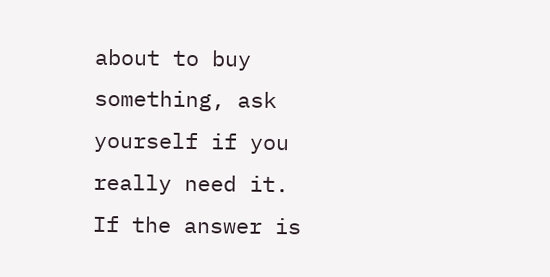about to buy something, ask yourself if you really need it. If the answer is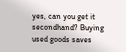yes, can you get it secondhand? Buying used goods saves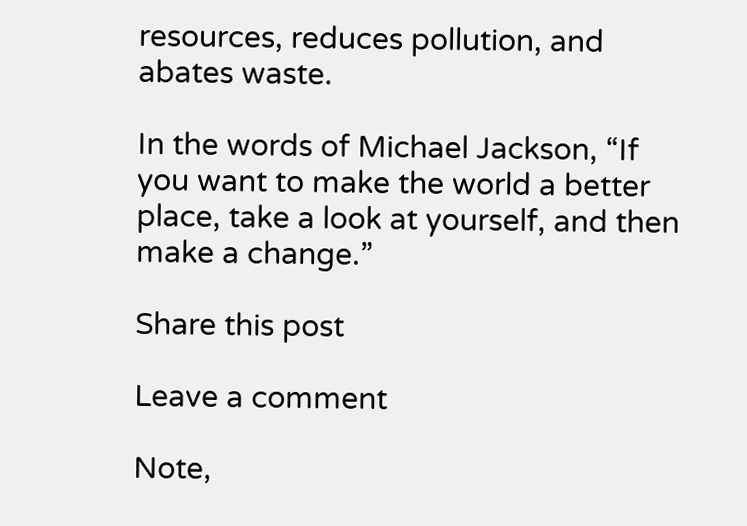resources, reduces pollution, and abates waste.

In the words of Michael Jackson, “If you want to make the world a better place, take a look at yourself, and then make a change.”

Share this post

Leave a comment

Note,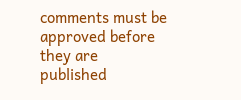comments must be approved before they are published